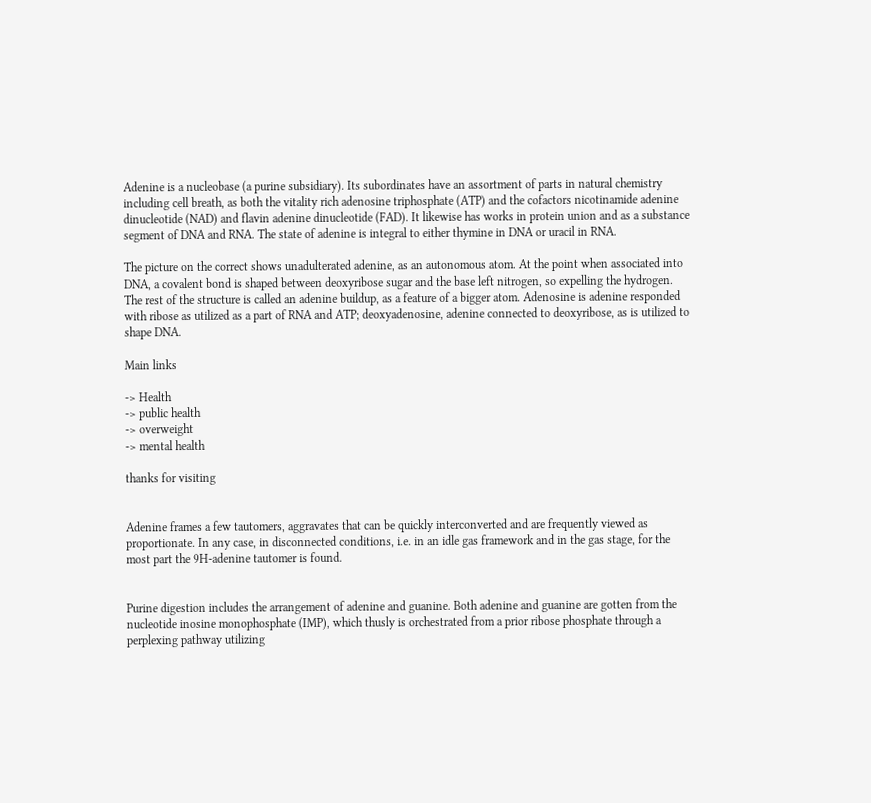Adenine is a nucleobase (a purine subsidiary). Its subordinates have an assortment of parts in natural chemistry including cell breath, as both the vitality rich adenosine triphosphate (ATP) and the cofactors nicotinamide adenine dinucleotide (NAD) and flavin adenine dinucleotide (FAD). It likewise has works in protein union and as a substance segment of DNA and RNA. The state of adenine is integral to either thymine in DNA or uracil in RNA.

The picture on the correct shows unadulterated adenine, as an autonomous atom. At the point when associated into DNA, a covalent bond is shaped between deoxyribose sugar and the base left nitrogen, so expelling the hydrogen. The rest of the structure is called an adenine buildup, as a feature of a bigger atom. Adenosine is adenine responded with ribose as utilized as a part of RNA and ATP; deoxyadenosine, adenine connected to deoxyribose, as is utilized to shape DNA.

Main links

-> Health
-> public health
-> overweight
-> mental health

thanks for visiting


Adenine frames a few tautomers, aggravates that can be quickly interconverted and are frequently viewed as proportionate. In any case, in disconnected conditions, i.e. in an idle gas framework and in the gas stage, for the most part the 9H-adenine tautomer is found.


Purine digestion includes the arrangement of adenine and guanine. Both adenine and guanine are gotten from the nucleotide inosine monophosphate (IMP), which thusly is orchestrated from a prior ribose phosphate through a perplexing pathway utilizing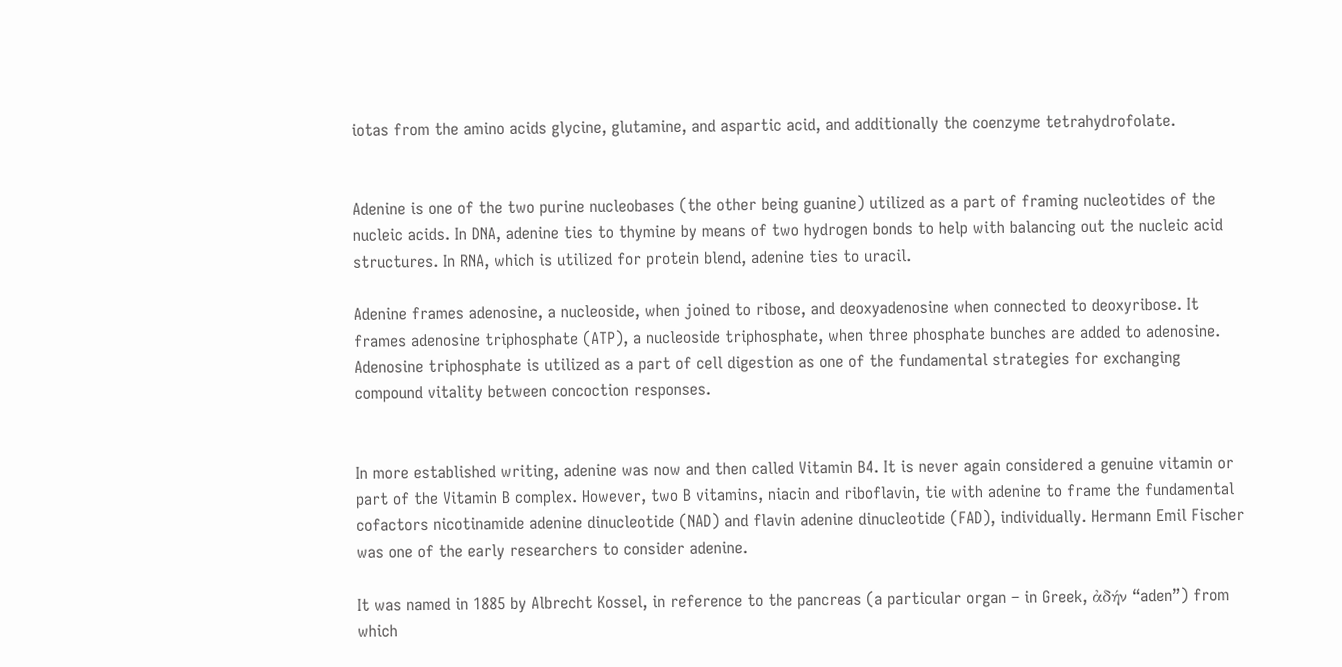iotas from the amino acids glycine, glutamine, and aspartic acid, and additionally the coenzyme tetrahydrofolate.


Adenine is one of the two purine nucleobases (the other being guanine) utilized as a part of framing nucleotides of the nucleic acids. In DNA, adenine ties to thymine by means of two hydrogen bonds to help with balancing out the nucleic acid structures. In RNA, which is utilized for protein blend, adenine ties to uracil.

Adenine frames adenosine, a nucleoside, when joined to ribose, and deoxyadenosine when connected to deoxyribose. It frames adenosine triphosphate (ATP), a nucleoside triphosphate, when three phosphate bunches are added to adenosine. Adenosine triphosphate is utilized as a part of cell digestion as one of the fundamental strategies for exchanging compound vitality between concoction responses.


In more established writing, adenine was now and then called Vitamin B4. It is never again considered a genuine vitamin or part of the Vitamin B complex. However, two B vitamins, niacin and riboflavin, tie with adenine to frame the fundamental cofactors nicotinamide adenine dinucleotide (NAD) and flavin adenine dinucleotide (FAD), individually. Hermann Emil Fischer was one of the early researchers to consider adenine.

It was named in 1885 by Albrecht Kossel, in reference to the pancreas (a particular organ – in Greek, ἀδήν “aden”) from which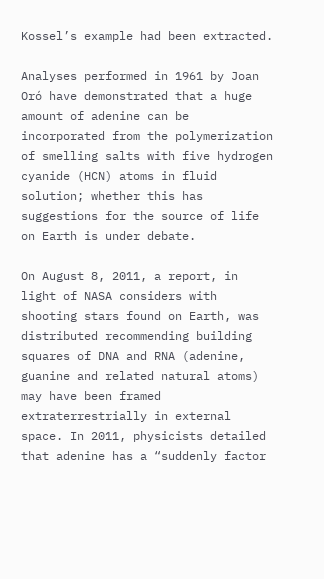Kossel’s example had been extracted.

Analyses performed in 1961 by Joan Oró have demonstrated that a huge amount of adenine can be incorporated from the polymerization of smelling salts with five hydrogen cyanide (HCN) atoms in fluid solution; whether this has suggestions for the source of life on Earth is under debate.

On August 8, 2011, a report, in light of NASA considers with shooting stars found on Earth, was distributed recommending building squares of DNA and RNA (adenine, guanine and related natural atoms) may have been framed extraterrestrially in external space. In 2011, physicists detailed that adenine has a “suddenly factor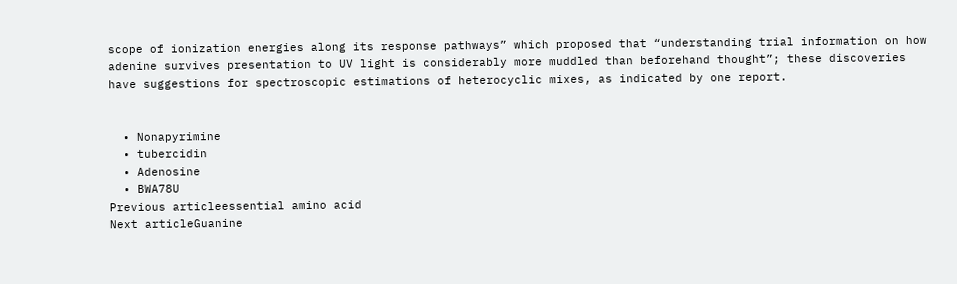scope of ionization energies along its response pathways” which proposed that “understanding trial information on how adenine survives presentation to UV light is considerably more muddled than beforehand thought”; these discoveries have suggestions for spectroscopic estimations of heterocyclic mixes, as indicated by one report.


  • Nonapyrimine
  • tubercidin
  • Adenosine
  • BWA78U
Previous articleessential amino acid
Next articleGuanine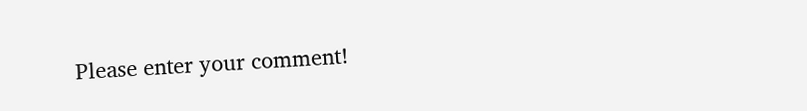Please enter your comment!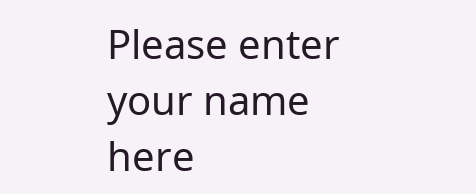Please enter your name here